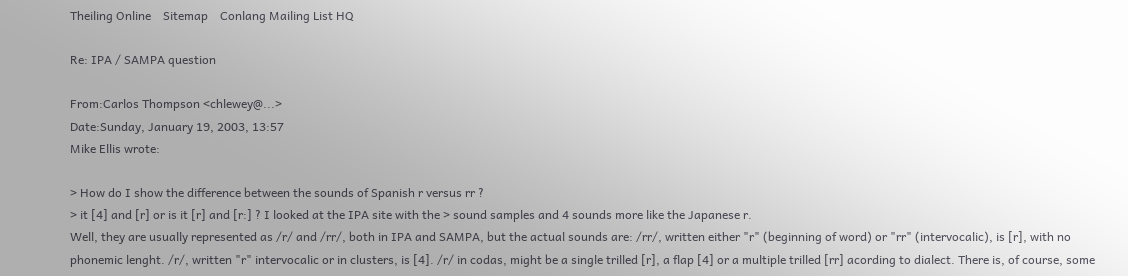Theiling Online    Sitemap    Conlang Mailing List HQ

Re: IPA / SAMPA question

From:Carlos Thompson <chlewey@...>
Date:Sunday, January 19, 2003, 13:57
Mike Ellis wrote:

> How do I show the difference between the sounds of Spanish r versus rr ?
> it [4] and [r] or is it [r] and [r:] ? I looked at the IPA site with the > sound samples and 4 sounds more like the Japanese r.
Well, they are usually represented as /r/ and /rr/, both in IPA and SAMPA, but the actual sounds are: /rr/, written either "r" (beginning of word) or "rr" (intervocalic), is [r], with no phonemic lenght. /r/, written "r" intervocalic or in clusters, is [4]. /r/ in codas, might be a single trilled [r], a flap [4] or a multiple trilled [rr] acording to dialect. There is, of course, some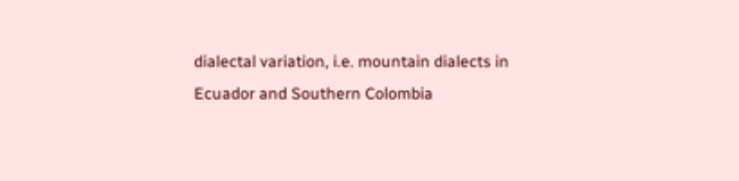dialectal variation, i.e. mountain dialects in Ecuador and Southern Colombia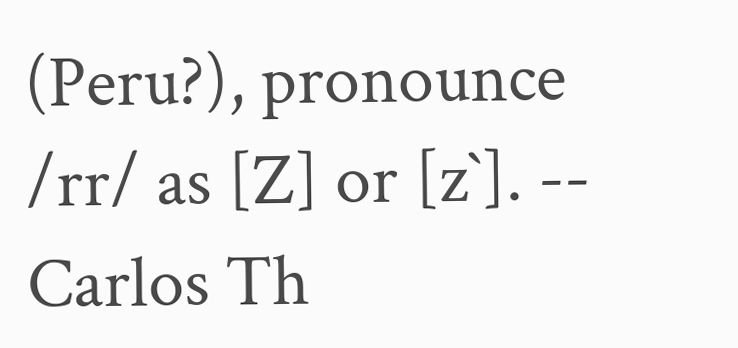(Peru?), pronounce /rr/ as [Z] or [z`]. -- Carlos Th